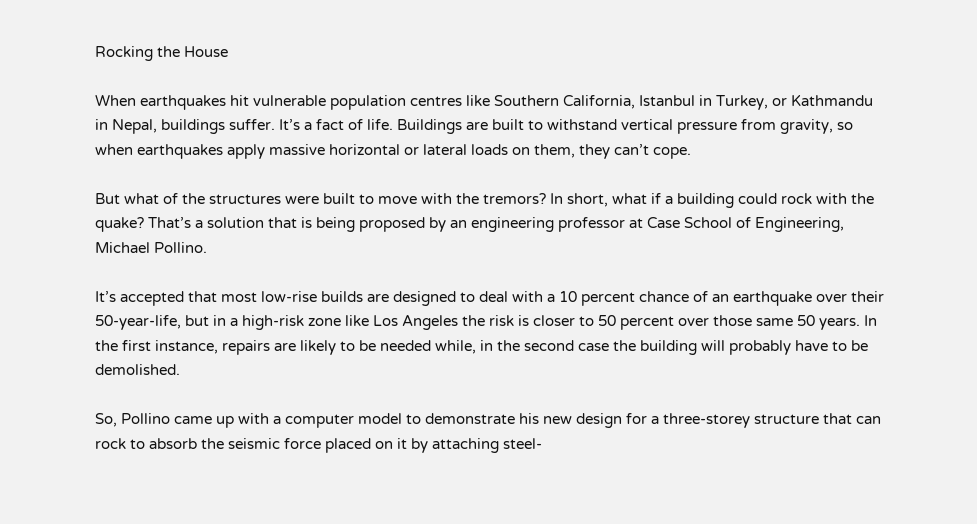Rocking the House

When earthquakes hit vulnerable population centres like Southern California, Istanbul in Turkey, or Kathmandu in Nepal, buildings suffer. It’s a fact of life. Buildings are built to withstand vertical pressure from gravity, so when earthquakes apply massive horizontal or lateral loads on them, they can’t cope.

But what of the structures were built to move with the tremors? In short, what if a building could rock with the quake? That’s a solution that is being proposed by an engineering professor at Case School of Engineering, Michael Pollino.

It’s accepted that most low-rise builds are designed to deal with a 10 percent chance of an earthquake over their 50-year-life, but in a high-risk zone like Los Angeles the risk is closer to 50 percent over those same 50 years. In the first instance, repairs are likely to be needed while, in the second case the building will probably have to be demolished.

So, Pollino came up with a computer model to demonstrate his new design for a three-storey structure that can rock to absorb the seismic force placed on it by attaching steel-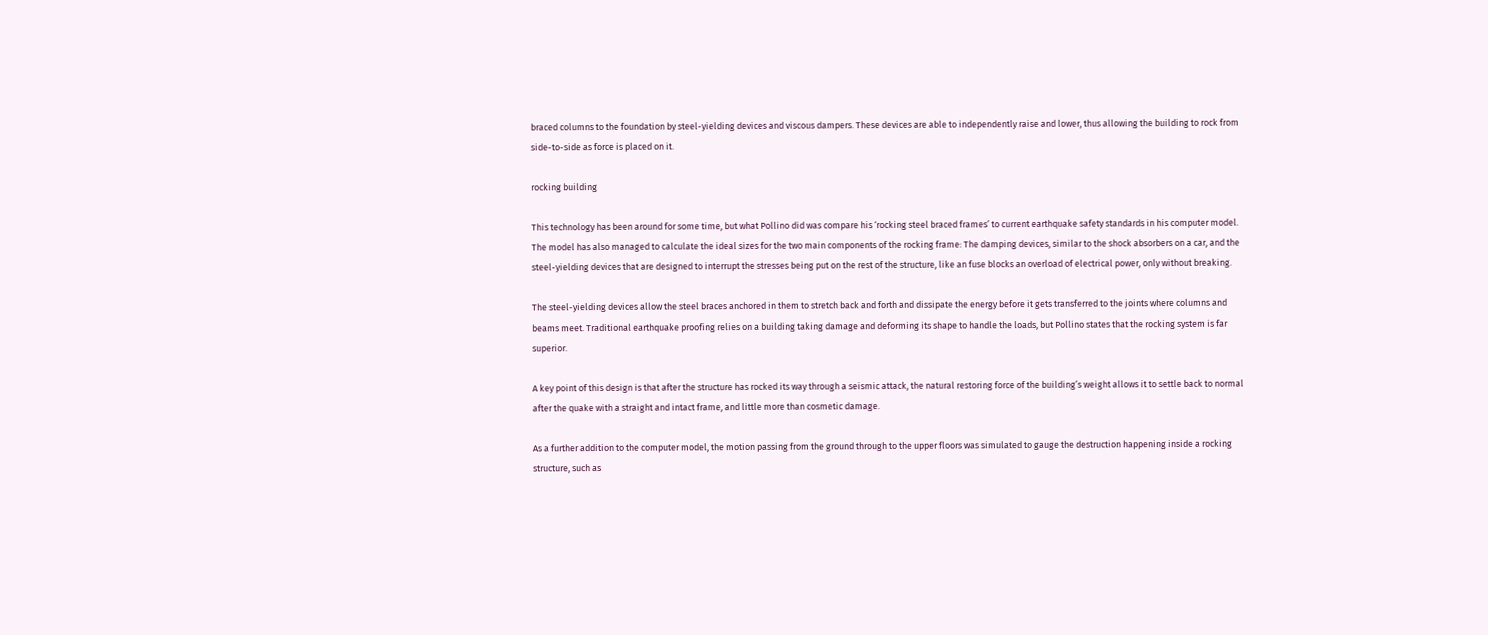braced columns to the foundation by steel-yielding devices and viscous dampers. These devices are able to independently raise and lower, thus allowing the building to rock from side-to-side as force is placed on it.

rocking building

This technology has been around for some time, but what Pollino did was compare his ‘rocking steel braced frames’ to current earthquake safety standards in his computer model. The model has also managed to calculate the ideal sizes for the two main components of the rocking frame: The damping devices, similar to the shock absorbers on a car, and the steel-yielding devices that are designed to interrupt the stresses being put on the rest of the structure, like an fuse blocks an overload of electrical power, only without breaking.

The steel-yielding devices allow the steel braces anchored in them to stretch back and forth and dissipate the energy before it gets transferred to the joints where columns and beams meet. Traditional earthquake proofing relies on a building taking damage and deforming its shape to handle the loads, but Pollino states that the rocking system is far superior.

A key point of this design is that after the structure has rocked its way through a seismic attack, the natural restoring force of the building’s weight allows it to settle back to normal after the quake with a straight and intact frame, and little more than cosmetic damage.

As a further addition to the computer model, the motion passing from the ground through to the upper floors was simulated to gauge the destruction happening inside a rocking structure, such as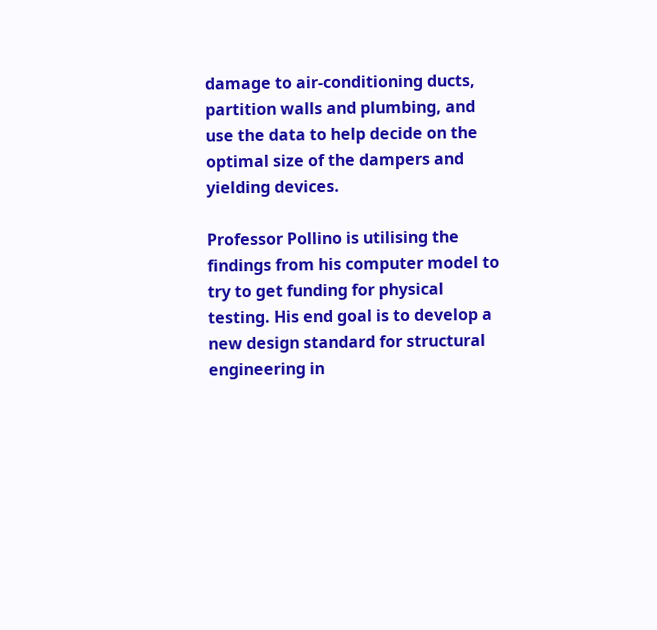damage to air-conditioning ducts, partition walls and plumbing, and use the data to help decide on the optimal size of the dampers and yielding devices.

Professor Pollino is utilising the findings from his computer model to try to get funding for physical testing. His end goal is to develop a new design standard for structural engineering in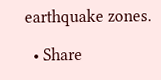earthquake zones.

  • Share